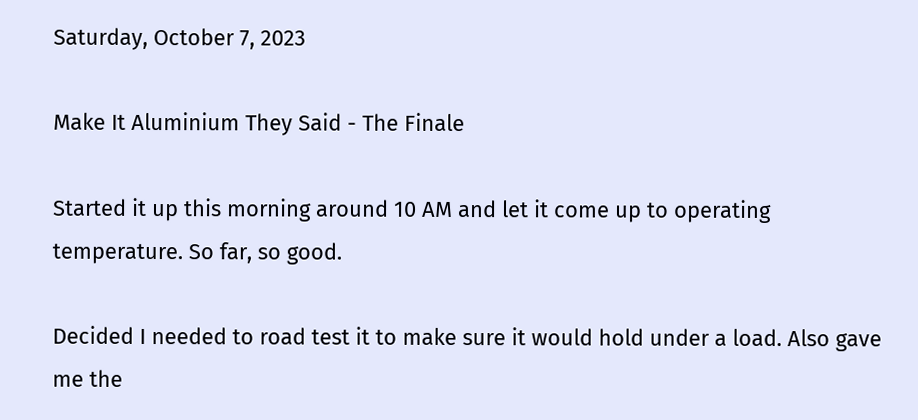Saturday, October 7, 2023

Make It Aluminium They Said - The Finale

Started it up this morning around 10 AM and let it come up to operating temperature. So far, so good.

Decided I needed to road test it to make sure it would hold under a load. Also gave me the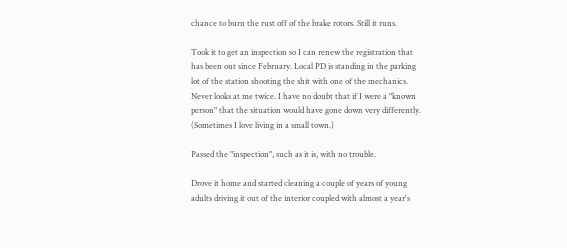chance to burn the rust off of the brake rotors. Still it runs.

Took it to get an inspection so I can renew the registration that has been out since February. Local PD is standing in the parking lot of the station shooting the shit with one of the mechanics. Never looks at me twice. I have no doubt that if I were a "known person" that the situation would have gone down very differently. (Sometimes I love living in a small town.)

Passed the "inspection", such as it is, with no trouble.

Drove it home and started cleaning a couple of years of young adults driving it out of the interior coupled with almost a year's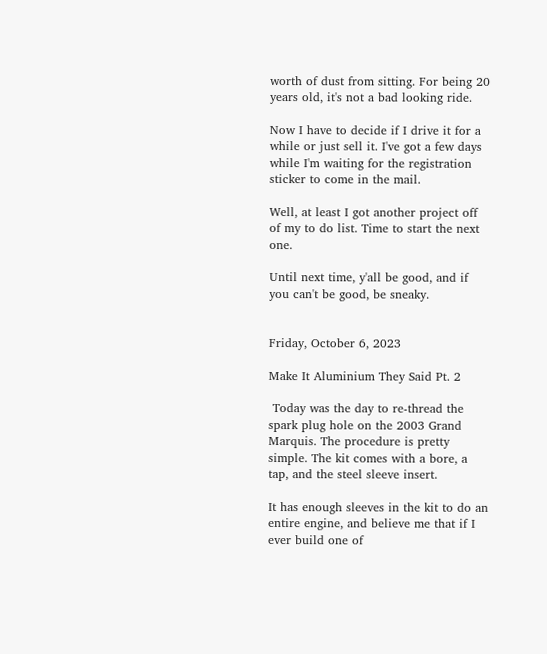worth of dust from sitting. For being 20 years old, it's not a bad looking ride.

Now I have to decide if I drive it for a while or just sell it. I've got a few days while I'm waiting for the registration sticker to come in the mail.

Well, at least I got another project off of my to do list. Time to start the next one.

Until next time, y'all be good, and if you can't be good, be sneaky.


Friday, October 6, 2023

Make It Aluminium They Said Pt. 2

 Today was the day to re-thread the spark plug hole on the 2003 Grand Marquis. The procedure is pretty simple. The kit comes with a bore, a tap, and the steel sleeve insert.

It has enough sleeves in the kit to do an entire engine, and believe me that if I ever build one of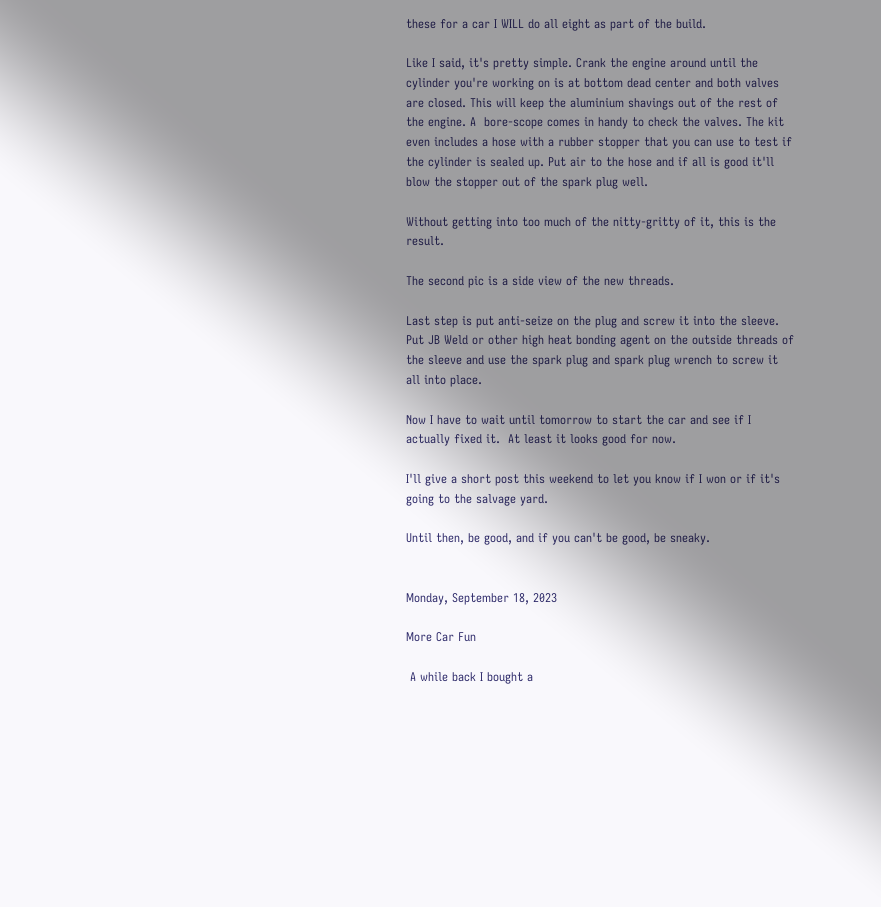these for a car I WILL do all eight as part of the build.

Like I said, it's pretty simple. Crank the engine around until the cylinder you're working on is at bottom dead center and both valves are closed. This will keep the aluminium shavings out of the rest of the engine. A  bore-scope comes in handy to check the valves. The kit even includes a hose with a rubber stopper that you can use to test if the cylinder is sealed up. Put air to the hose and if all is good it'll blow the stopper out of the spark plug well.

Without getting into too much of the nitty-gritty of it, this is the result.

The second pic is a side view of the new threads.

Last step is put anti-seize on the plug and screw it into the sleeve. Put JB Weld or other high heat bonding agent on the outside threads of the sleeve and use the spark plug and spark plug wrench to screw it all into place.

Now I have to wait until tomorrow to start the car and see if I actually fixed it.  At least it looks good for now.

I'll give a short post this weekend to let you know if I won or if it's going to the salvage yard.

Until then, be good, and if you can't be good, be sneaky.


Monday, September 18, 2023

More Car Fun

 A while back I bought a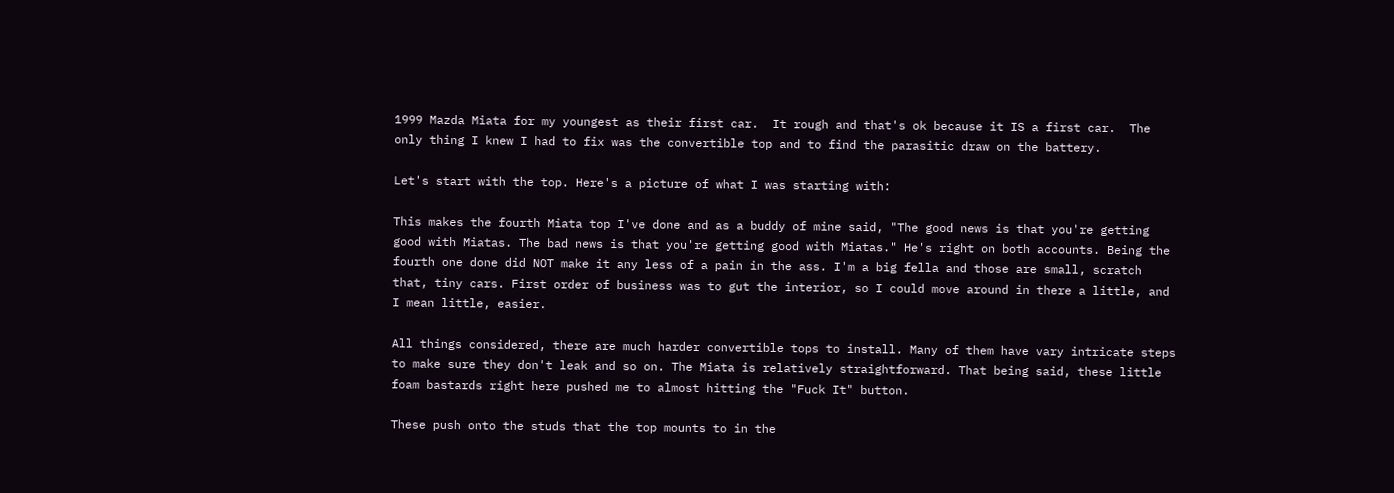1999 Mazda Miata for my youngest as their first car.  It rough and that's ok because it IS a first car.  The only thing I knew I had to fix was the convertible top and to find the parasitic draw on the battery.

Let's start with the top. Here's a picture of what I was starting with:

This makes the fourth Miata top I've done and as a buddy of mine said, "The good news is that you're getting good with Miatas. The bad news is that you're getting good with Miatas." He's right on both accounts. Being the fourth one done did NOT make it any less of a pain in the ass. I'm a big fella and those are small, scratch that, tiny cars. First order of business was to gut the interior, so I could move around in there a little, and I mean little, easier.

All things considered, there are much harder convertible tops to install. Many of them have vary intricate steps to make sure they don't leak and so on. The Miata is relatively straightforward. That being said, these little foam bastards right here pushed me to almost hitting the "Fuck It" button.

These push onto the studs that the top mounts to in the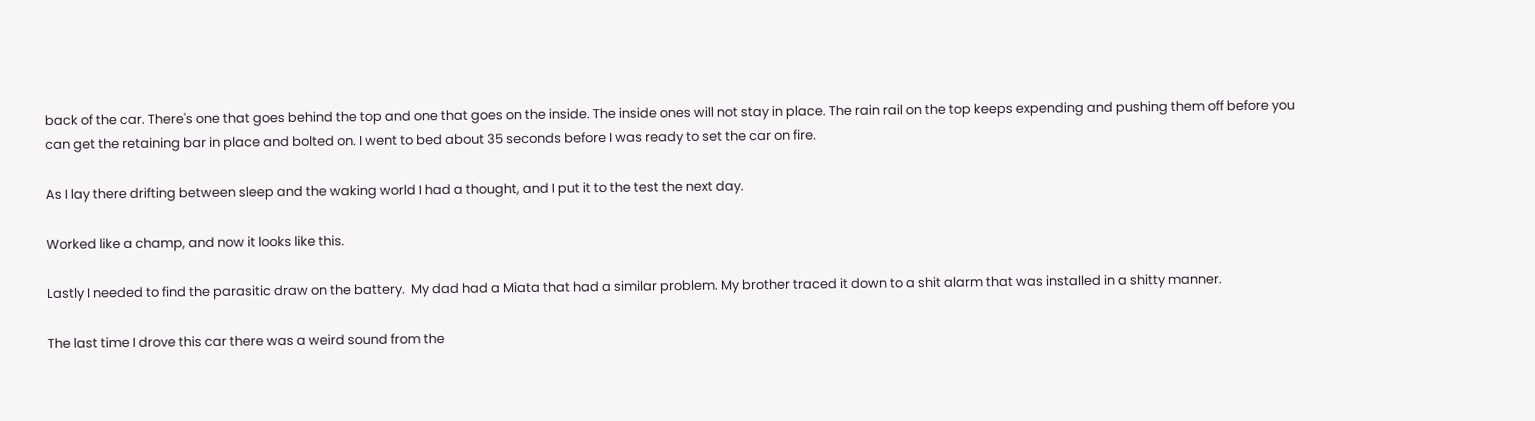back of the car. There's one that goes behind the top and one that goes on the inside. The inside ones will not stay in place. The rain rail on the top keeps expending and pushing them off before you can get the retaining bar in place and bolted on. I went to bed about 35 seconds before I was ready to set the car on fire.

As I lay there drifting between sleep and the waking world I had a thought, and I put it to the test the next day.

Worked like a champ, and now it looks like this.

Lastly I needed to find the parasitic draw on the battery.  My dad had a Miata that had a similar problem. My brother traced it down to a shit alarm that was installed in a shitty manner.

The last time I drove this car there was a weird sound from the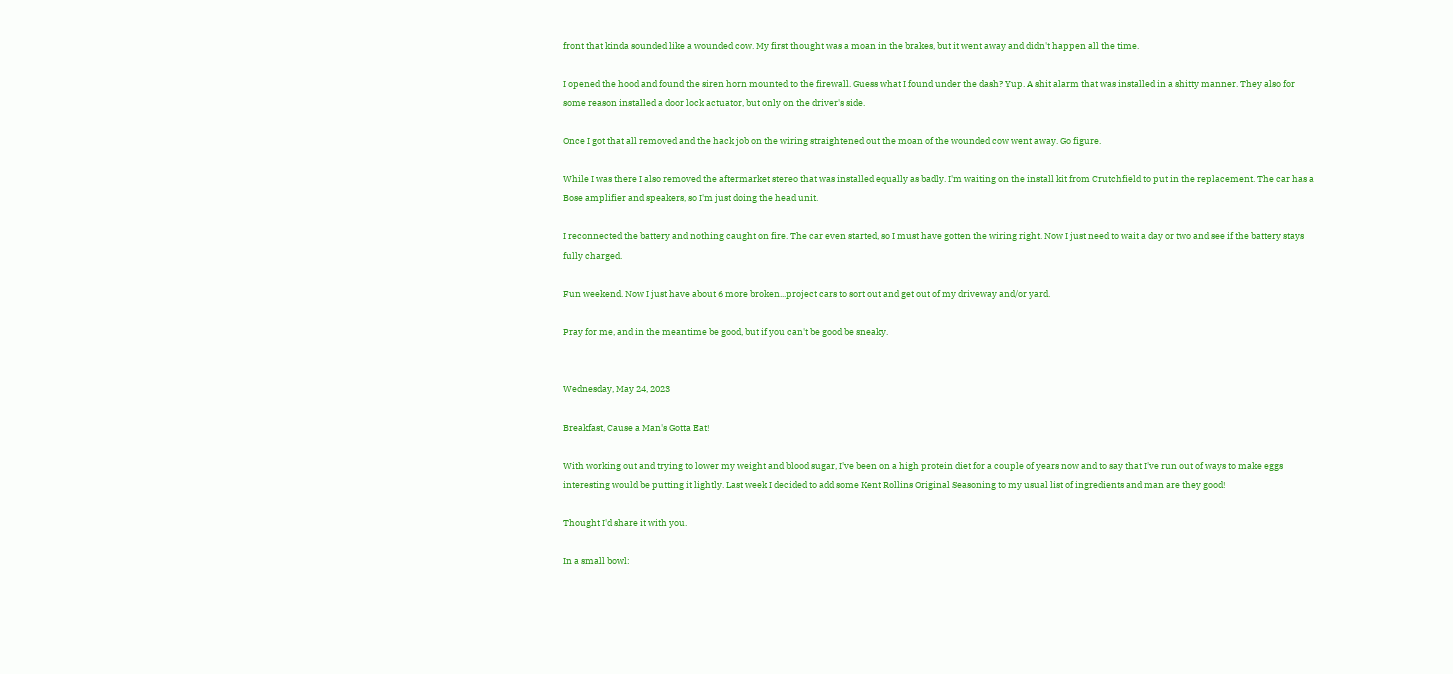front that kinda sounded like a wounded cow. My first thought was a moan in the brakes, but it went away and didn't happen all the time.

I opened the hood and found the siren horn mounted to the firewall. Guess what I found under the dash? Yup. A shit alarm that was installed in a shitty manner. They also for some reason installed a door lock actuator, but only on the driver's side.

Once I got that all removed and the hack job on the wiring straightened out the moan of the wounded cow went away. Go figure.

While I was there I also removed the aftermarket stereo that was installed equally as badly. I'm waiting on the install kit from Crutchfield to put in the replacement. The car has a Bose amplifier and speakers, so I'm just doing the head unit.

I reconnected the battery and nothing caught on fire. The car even started, so I must have gotten the wiring right. Now I just need to wait a day or two and see if the battery stays fully charged.

Fun weekend. Now I just have about 6 more broken...project cars to sort out and get out of my driveway and/or yard.

Pray for me, and in the meantime be good, but if you can't be good be sneaky.


Wednesday, May 24, 2023

Breakfast, Cause a Man's Gotta Eat!

With working out and trying to lower my weight and blood sugar, I've been on a high protein diet for a couple of years now and to say that I've run out of ways to make eggs interesting would be putting it lightly. Last week I decided to add some Kent Rollins Original Seasoning to my usual list of ingredients and man are they good!

Thought I'd share it with you.

In a small bowl: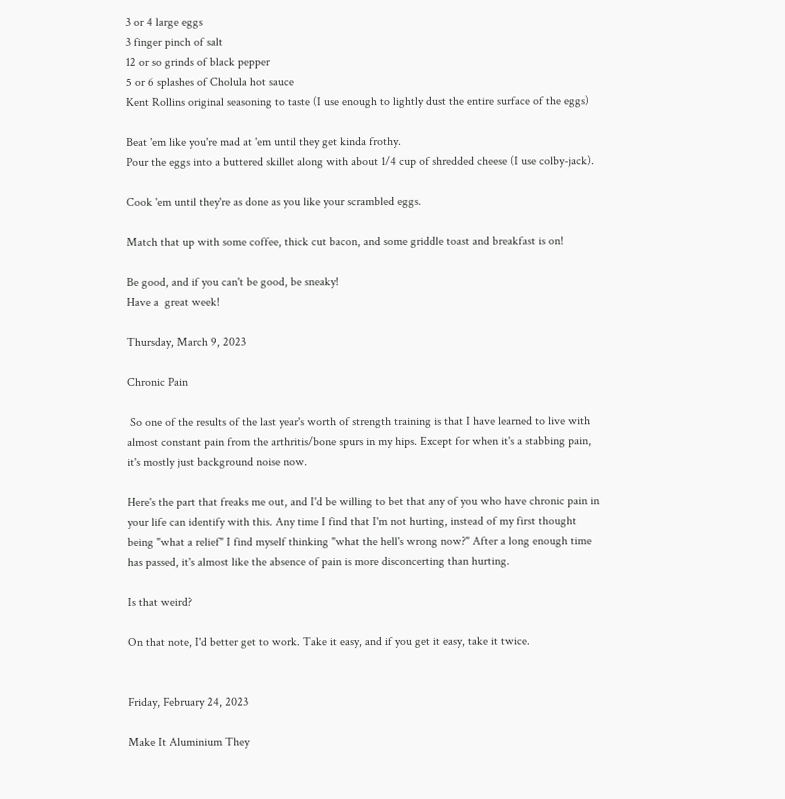3 or 4 large eggs
3 finger pinch of salt
12 or so grinds of black pepper
5 or 6 splashes of Cholula hot sauce
Kent Rollins original seasoning to taste (I use enough to lightly dust the entire surface of the eggs)

Beat 'em like you're mad at 'em until they get kinda frothy.
Pour the eggs into a buttered skillet along with about 1/4 cup of shredded cheese (I use colby-jack).

Cook 'em until they're as done as you like your scrambled eggs.

Match that up with some coffee, thick cut bacon, and some griddle toast and breakfast is on!

Be good, and if you can't be good, be sneaky!
Have a  great week!

Thursday, March 9, 2023

Chronic Pain

 So one of the results of the last year's worth of strength training is that I have learned to live with almost constant pain from the arthritis/bone spurs in my hips. Except for when it's a stabbing pain, it's mostly just background noise now.

Here's the part that freaks me out, and I'd be willing to bet that any of you who have chronic pain in your life can identify with this. Any time I find that I'm not hurting, instead of my first thought being "what a relief" I find myself thinking "what the hell's wrong now?" After a long enough time has passed, it's almost like the absence of pain is more disconcerting than hurting.

Is that weird?

On that note, I'd better get to work. Take it easy, and if you get it easy, take it twice.


Friday, February 24, 2023

Make It Aluminium They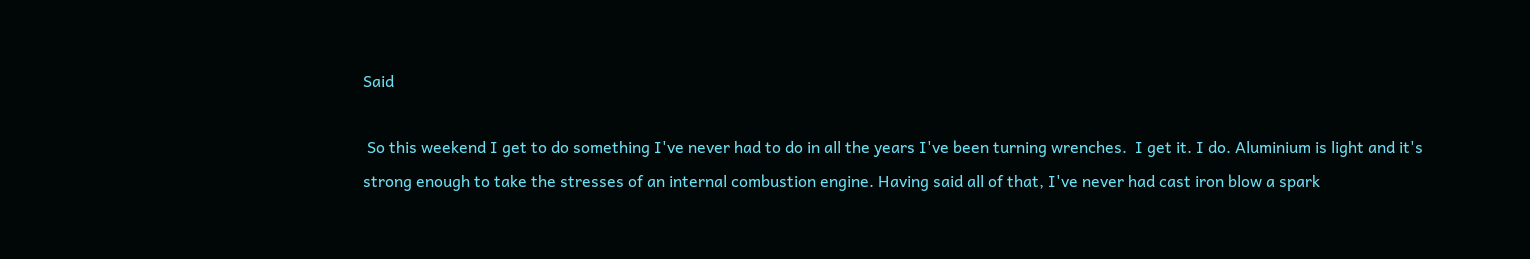Said

 So this weekend I get to do something I've never had to do in all the years I've been turning wrenches.  I get it. I do. Aluminium is light and it's strong enough to take the stresses of an internal combustion engine. Having said all of that, I've never had cast iron blow a spark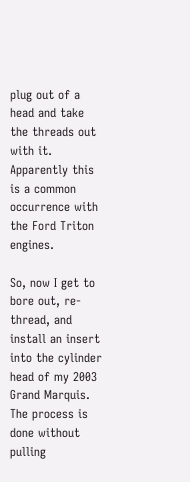plug out of a head and take the threads out with it. Apparently this is a common occurrence with the Ford Triton engines.

So, now I get to bore out, re-thread, and install an insert into the cylinder head of my 2003 Grand Marquis. The process is done without pulling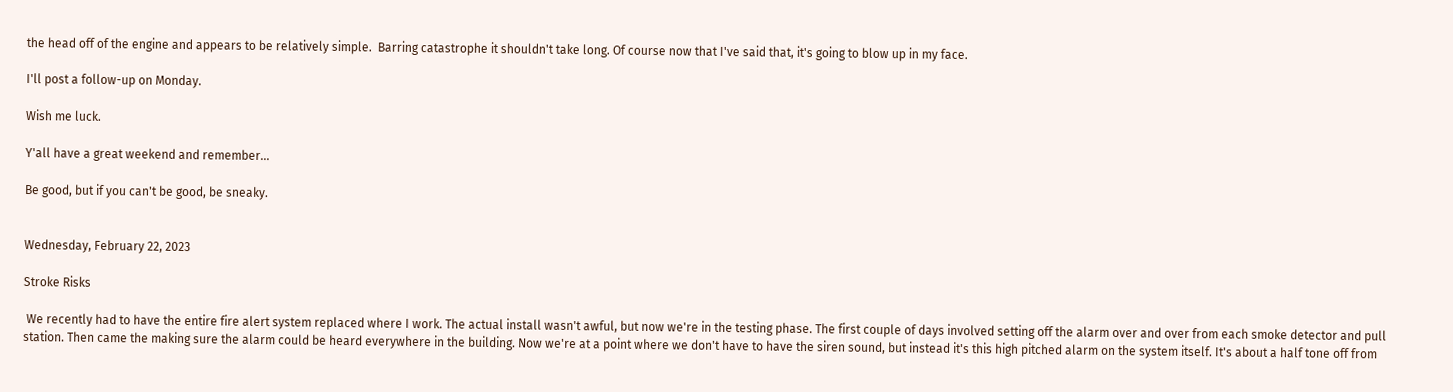the head off of the engine and appears to be relatively simple.  Barring catastrophe it shouldn't take long. Of course now that I've said that, it's going to blow up in my face.

I'll post a follow-up on Monday.

Wish me luck.

Y'all have a great weekend and remember...

Be good, but if you can't be good, be sneaky.


Wednesday, February 22, 2023

Stroke Risks

 We recently had to have the entire fire alert system replaced where I work. The actual install wasn't awful, but now we're in the testing phase. The first couple of days involved setting off the alarm over and over from each smoke detector and pull station. Then came the making sure the alarm could be heard everywhere in the building. Now we're at a point where we don't have to have the siren sound, but instead it's this high pitched alarm on the system itself. It's about a half tone off from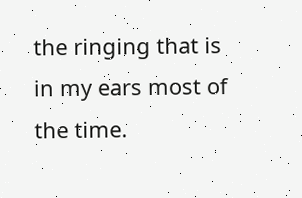the ringing that is in my ears most of the time.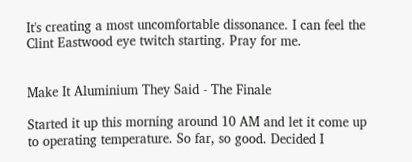It's creating a most uncomfortable dissonance. I can feel the Clint Eastwood eye twitch starting. Pray for me.


Make It Aluminium They Said - The Finale

Started it up this morning around 10 AM and let it come up to operating temperature. So far, so good. Decided I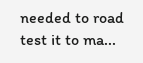needed to road test it to ma...